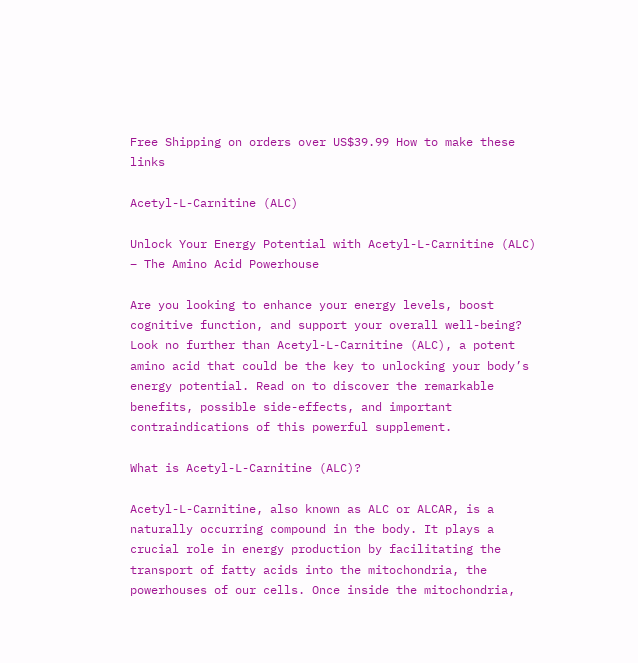Free Shipping on orders over US$39.99 How to make these links

Acetyl-L-Carnitine (ALC)

Unlock Your Energy Potential with Acetyl-L-Carnitine (ALC) – The Amino Acid Powerhouse

Are you looking to enhance your energy levels, boost cognitive function, and support your overall well-being? Look no further than Acetyl-L-Carnitine (ALC), a potent amino acid that could be the key to unlocking your body’s energy potential. Read on to discover the remarkable benefits, possible side-effects, and important contraindications of this powerful supplement.

What is Acetyl-L-Carnitine (ALC)?

Acetyl-L-Carnitine, also known as ALC or ALCAR, is a naturally occurring compound in the body. It plays a crucial role in energy production by facilitating the transport of fatty acids into the mitochondria, the powerhouses of our cells. Once inside the mitochondria,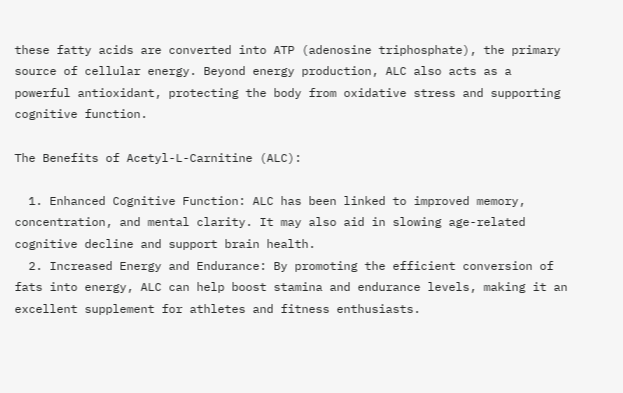these fatty acids are converted into ATP (adenosine triphosphate), the primary source of cellular energy. Beyond energy production, ALC also acts as a powerful antioxidant, protecting the body from oxidative stress and supporting cognitive function.

The Benefits of Acetyl-L-Carnitine (ALC):

  1. Enhanced Cognitive Function: ALC has been linked to improved memory, concentration, and mental clarity. It may also aid in slowing age-related cognitive decline and support brain health.
  2. Increased Energy and Endurance: By promoting the efficient conversion of fats into energy, ALC can help boost stamina and endurance levels, making it an excellent supplement for athletes and fitness enthusiasts.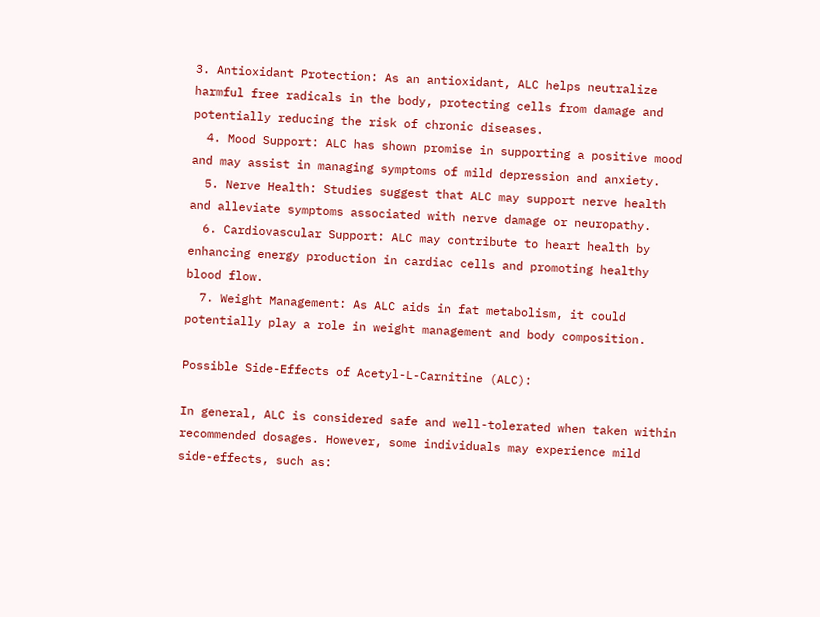3. Antioxidant Protection: As an antioxidant, ALC helps neutralize harmful free radicals in the body, protecting cells from damage and potentially reducing the risk of chronic diseases.
  4. Mood Support: ALC has shown promise in supporting a positive mood and may assist in managing symptoms of mild depression and anxiety.
  5. Nerve Health: Studies suggest that ALC may support nerve health and alleviate symptoms associated with nerve damage or neuropathy.
  6. Cardiovascular Support: ALC may contribute to heart health by enhancing energy production in cardiac cells and promoting healthy blood flow.
  7. Weight Management: As ALC aids in fat metabolism, it could potentially play a role in weight management and body composition.

Possible Side-Effects of Acetyl-L-Carnitine (ALC):

In general, ALC is considered safe and well-tolerated when taken within recommended dosages. However, some individuals may experience mild side-effects, such as: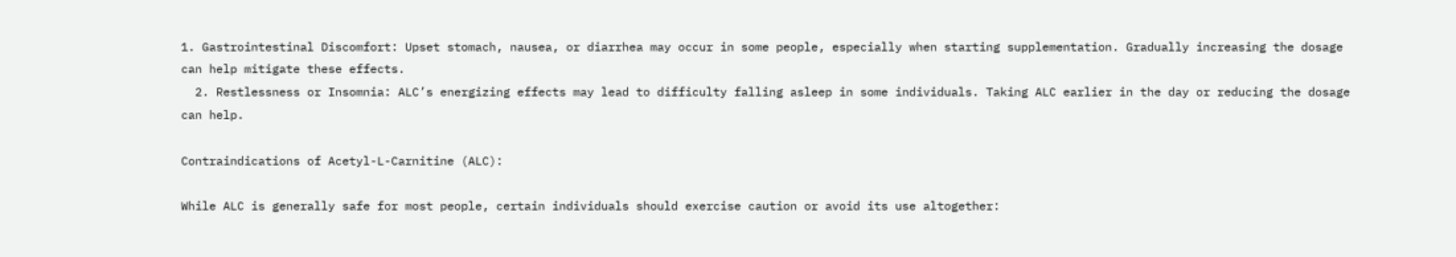1. Gastrointestinal Discomfort: Upset stomach, nausea, or diarrhea may occur in some people, especially when starting supplementation. Gradually increasing the dosage can help mitigate these effects.
  2. Restlessness or Insomnia: ALC’s energizing effects may lead to difficulty falling asleep in some individuals. Taking ALC earlier in the day or reducing the dosage can help.

Contraindications of Acetyl-L-Carnitine (ALC):

While ALC is generally safe for most people, certain individuals should exercise caution or avoid its use altogether: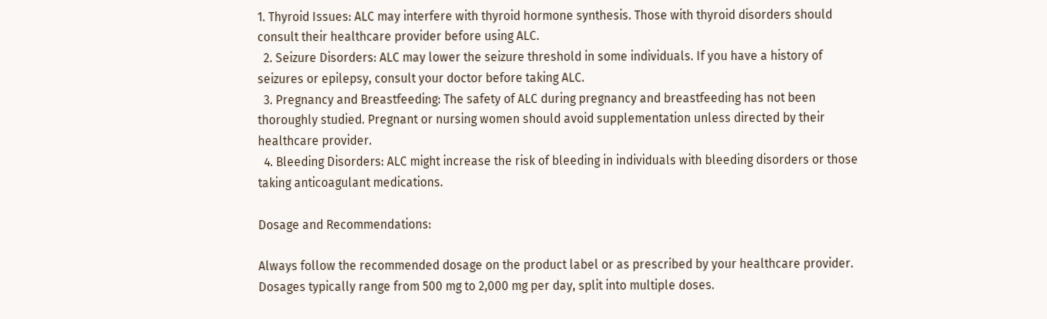1. Thyroid Issues: ALC may interfere with thyroid hormone synthesis. Those with thyroid disorders should consult their healthcare provider before using ALC.
  2. Seizure Disorders: ALC may lower the seizure threshold in some individuals. If you have a history of seizures or epilepsy, consult your doctor before taking ALC.
  3. Pregnancy and Breastfeeding: The safety of ALC during pregnancy and breastfeeding has not been thoroughly studied. Pregnant or nursing women should avoid supplementation unless directed by their healthcare provider.
  4. Bleeding Disorders: ALC might increase the risk of bleeding in individuals with bleeding disorders or those taking anticoagulant medications.

Dosage and Recommendations:

Always follow the recommended dosage on the product label or as prescribed by your healthcare provider. Dosages typically range from 500 mg to 2,000 mg per day, split into multiple doses.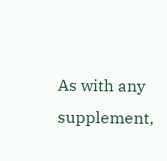As with any supplement,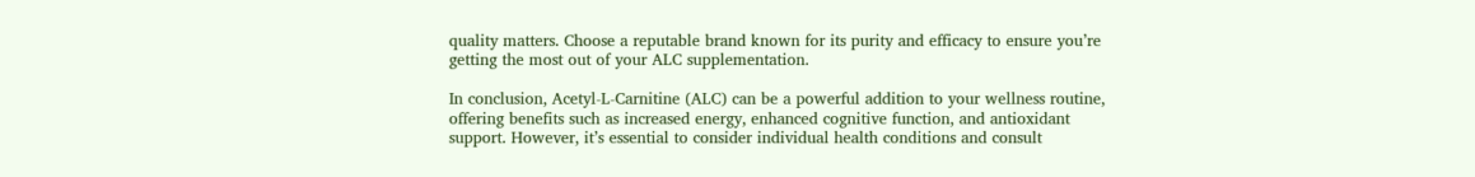quality matters. Choose a reputable brand known for its purity and efficacy to ensure you’re getting the most out of your ALC supplementation.

In conclusion, Acetyl-L-Carnitine (ALC) can be a powerful addition to your wellness routine, offering benefits such as increased energy, enhanced cognitive function, and antioxidant support. However, it’s essential to consider individual health conditions and consult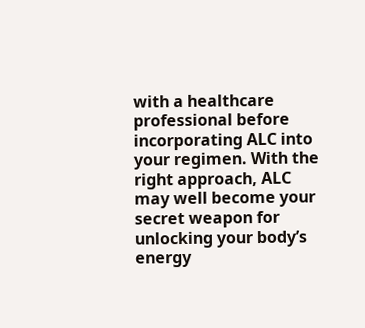with a healthcare professional before incorporating ALC into your regimen. With the right approach, ALC may well become your secret weapon for unlocking your body’s energy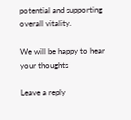potential and supporting overall vitality.

We will be happy to hear your thoughts

Leave a reply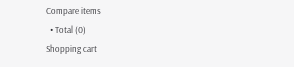Compare items
  • Total (0)
Shopping cart